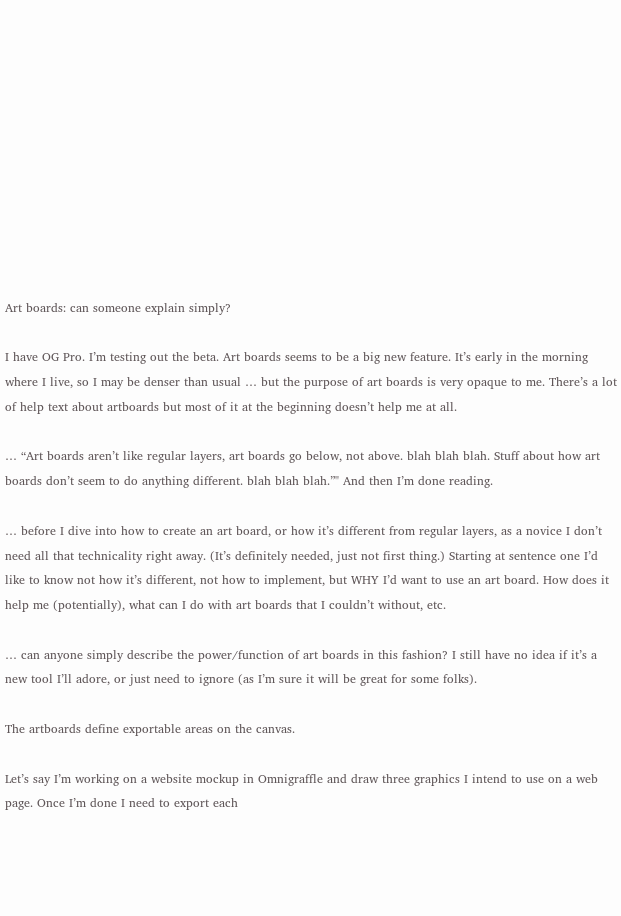Art boards: can someone explain simply?

I have OG Pro. I’m testing out the beta. Art boards seems to be a big new feature. It’s early in the morning where I live, so I may be denser than usual … but the purpose of art boards is very opaque to me. There’s a lot of help text about artboards but most of it at the beginning doesn’t help me at all.

… “Art boards aren’t like regular layers, art boards go below, not above. blah blah blah. Stuff about how art boards don’t seem to do anything different. blah blah blah.”" And then I’m done reading.

… before I dive into how to create an art board, or how it’s different from regular layers, as a novice I don’t need all that technicality right away. (It’s definitely needed, just not first thing.) Starting at sentence one I’d like to know not how it’s different, not how to implement, but WHY I’d want to use an art board. How does it help me (potentially), what can I do with art boards that I couldn’t without, etc.

… can anyone simply describe the power/function of art boards in this fashion? I still have no idea if it’s a new tool I’ll adore, or just need to ignore (as I’m sure it will be great for some folks).

The artboards define exportable areas on the canvas.

Let’s say I’m working on a website mockup in Omnigraffle and draw three graphics I intend to use on a web page. Once I’m done I need to export each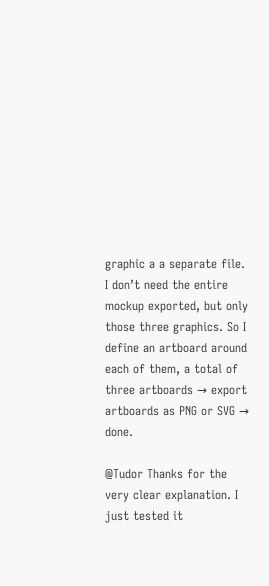graphic a a separate file. I don’t need the entire mockup exported, but only those three graphics. So I define an artboard around each of them, a total of three artboards → export artboards as PNG or SVG → done.

@Tudor Thanks for the very clear explanation. I just tested it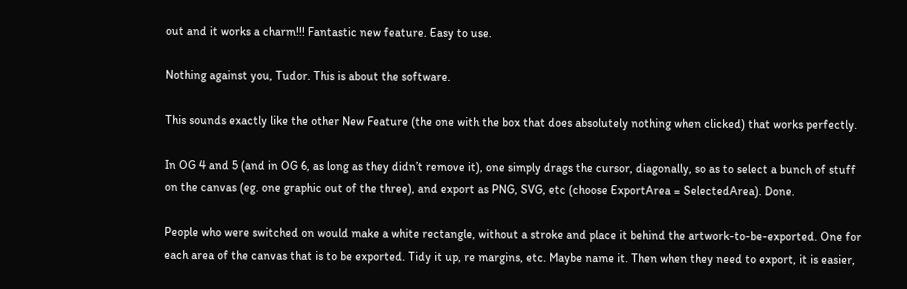out and it works a charm!!! Fantastic new feature. Easy to use.

Nothing against you, Tudor. This is about the software.

This sounds exactly like the other New Feature (the one with the box that does absolutely nothing when clicked) that works perfectly.

In OG 4 and 5 (and in OG 6, as long as they didn’t remove it), one simply drags the cursor, diagonally, so as to select a bunch of stuff on the canvas (eg. one graphic out of the three), and export as PNG, SVG, etc (choose ExportArea = SelectedArea). Done.

People who were switched on would make a white rectangle, without a stroke and place it behind the artwork-to-be-exported. One for each area of the canvas that is to be exported. Tidy it up, re margins, etc. Maybe name it. Then when they need to export, it is easier,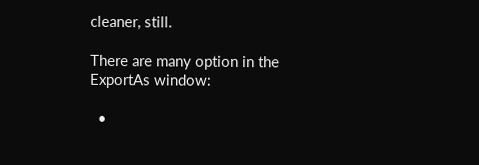cleaner, still.

There are many option in the ExportAs window:

  •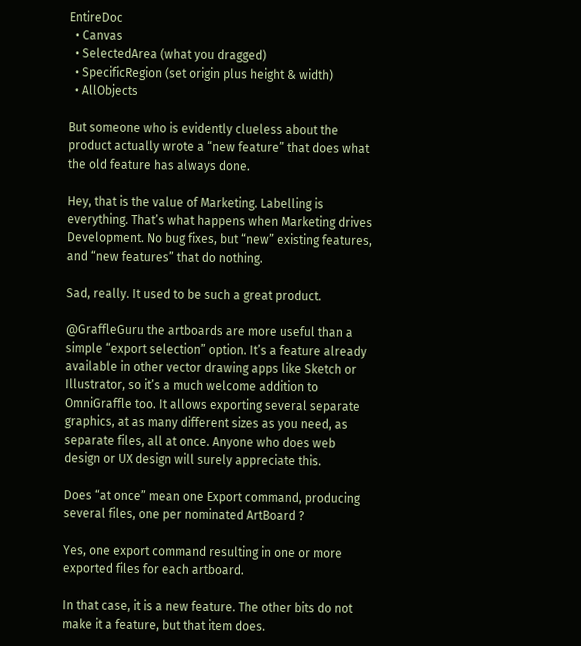EntireDoc
  • Canvas
  • SelectedArea (what you dragged)
  • SpecificRegion (set origin plus height & width)
  • AllObjects

But someone who is evidently clueless about the product actually wrote a “new feature” that does what the old feature has always done.

Hey, that is the value of Marketing. Labelling is everything. That’s what happens when Marketing drives Development. No bug fixes, but “new” existing features, and “new features” that do nothing.

Sad, really. It used to be such a great product.

@GraffleGuru the artboards are more useful than a simple “export selection” option. It’s a feature already available in other vector drawing apps like Sketch or Illustrator, so it’s a much welcome addition to OmniGraffle too. It allows exporting several separate graphics, at as many different sizes as you need, as separate files, all at once. Anyone who does web design or UX design will surely appreciate this.

Does “at once” mean one Export command, producing several files, one per nominated ArtBoard ?

Yes, one export command resulting in one or more exported files for each artboard.

In that case, it is a new feature. The other bits do not make it a feature, but that item does.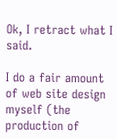Ok, I retract what I said.

I do a fair amount of web site design myself (the production of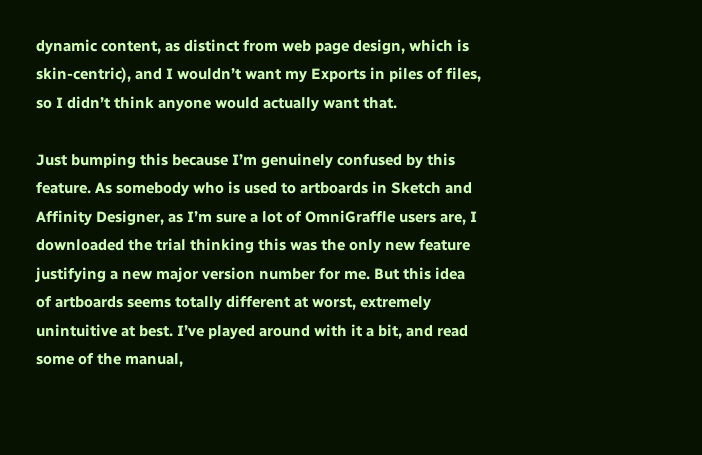dynamic content, as distinct from web page design, which is skin-centric), and I wouldn’t want my Exports in piles of files, so I didn’t think anyone would actually want that.

Just bumping this because I’m genuinely confused by this feature. As somebody who is used to artboards in Sketch and Affinity Designer, as I’m sure a lot of OmniGraffle users are, I downloaded the trial thinking this was the only new feature justifying a new major version number for me. But this idea of artboards seems totally different at worst, extremely unintuitive at best. I’ve played around with it a bit, and read some of the manual,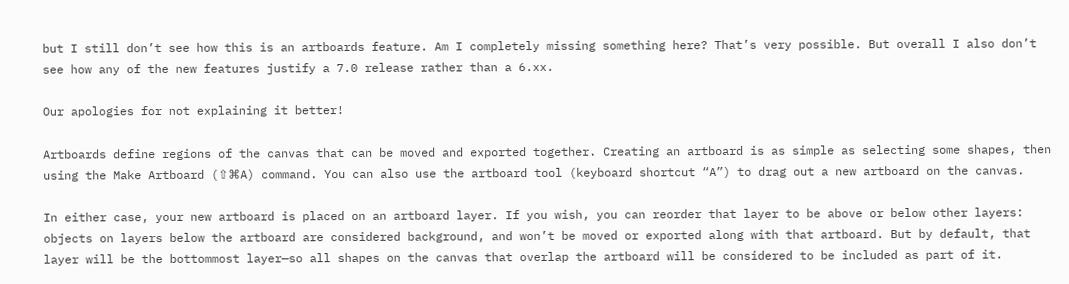but I still don’t see how this is an artboards feature. Am I completely missing something here? That’s very possible. But overall I also don’t see how any of the new features justify a 7.0 release rather than a 6.xx.

Our apologies for not explaining it better!

Artboards define regions of the canvas that can be moved and exported together. Creating an artboard is as simple as selecting some shapes, then using the Make Artboard (⇧⌘A) command. You can also use the artboard tool (keyboard shortcut “A”) to drag out a new artboard on the canvas.

In either case, your new artboard is placed on an artboard layer. If you wish, you can reorder that layer to be above or below other layers: objects on layers below the artboard are considered background, and won’t be moved or exported along with that artboard. But by default, that layer will be the bottommost layer—so all shapes on the canvas that overlap the artboard will be considered to be included as part of it.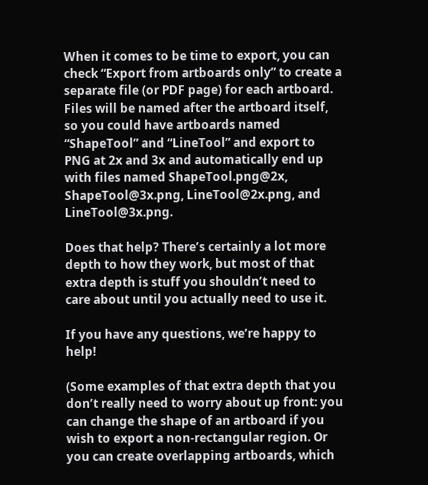When it comes to be time to export, you can check “Export from artboards only” to create a separate file (or PDF page) for each artboard. Files will be named after the artboard itself, so you could have artboards named “ShapeTool” and “LineTool” and export to PNG at 2x and 3x and automatically end up with files named ShapeTool.png@2x, ShapeTool@3x.png, LineTool@2x.png, and LineTool@3x.png.

Does that help? There’s certainly a lot more depth to how they work, but most of that extra depth is stuff you shouldn’t need to care about until you actually need to use it.

If you have any questions, we’re happy to help!

(Some examples of that extra depth that you don’t really need to worry about up front: you can change the shape of an artboard if you wish to export a non-rectangular region. Or you can create overlapping artboards, which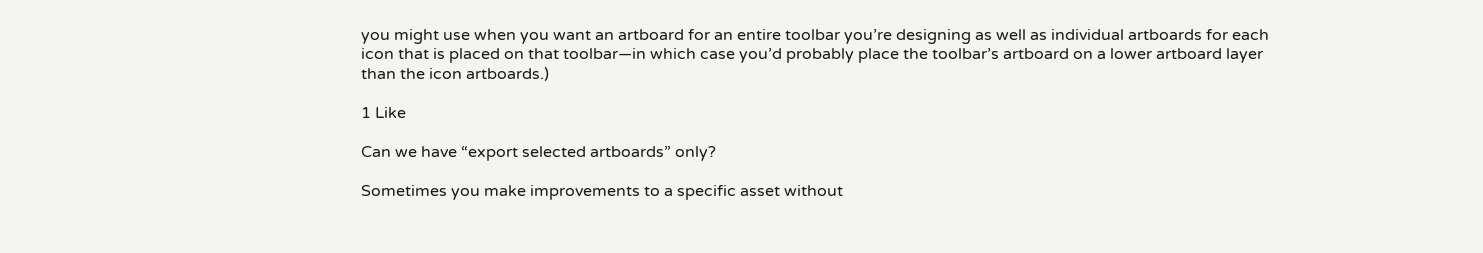you might use when you want an artboard for an entire toolbar you’re designing as well as individual artboards for each icon that is placed on that toolbar—in which case you’d probably place the toolbar’s artboard on a lower artboard layer than the icon artboards.)

1 Like

Can we have “export selected artboards” only?

Sometimes you make improvements to a specific asset without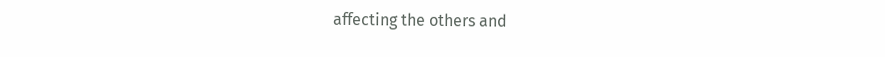affecting the others and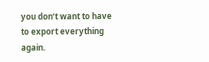you don’t want to have to export everything again.